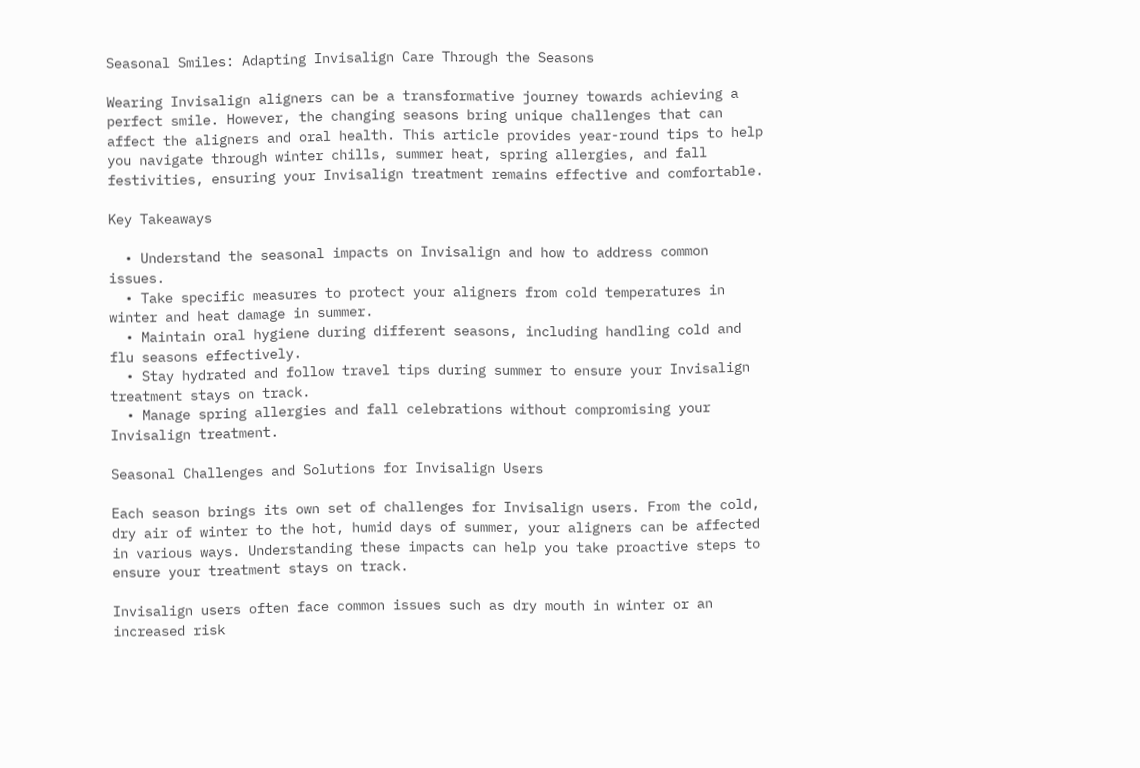Seasonal Smiles: Adapting Invisalign Care Through the Seasons

Wearing Invisalign aligners can be a transformative journey towards achieving a perfect smile. However, the changing seasons bring unique challenges that can affect the aligners and oral health. This article provides year-round tips to help you navigate through winter chills, summer heat, spring allergies, and fall festivities, ensuring your Invisalign treatment remains effective and comfortable.

Key Takeaways

  • Understand the seasonal impacts on Invisalign and how to address common issues.
  • Take specific measures to protect your aligners from cold temperatures in winter and heat damage in summer.
  • Maintain oral hygiene during different seasons, including handling cold and flu seasons effectively.
  • Stay hydrated and follow travel tips during summer to ensure your Invisalign treatment stays on track.
  • Manage spring allergies and fall celebrations without compromising your Invisalign treatment.

Seasonal Challenges and Solutions for Invisalign Users

Each season brings its own set of challenges for Invisalign users. From the cold, dry air of winter to the hot, humid days of summer, your aligners can be affected in various ways. Understanding these impacts can help you take proactive steps to ensure your treatment stays on track.

Invisalign users often face common issues such as dry mouth in winter or an increased risk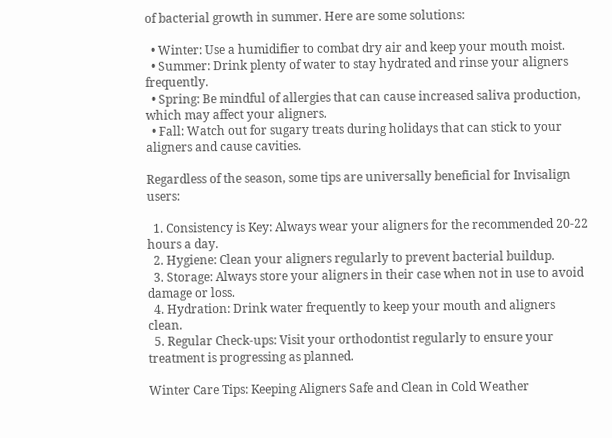of bacterial growth in summer. Here are some solutions:

  • Winter: Use a humidifier to combat dry air and keep your mouth moist.
  • Summer: Drink plenty of water to stay hydrated and rinse your aligners frequently.
  • Spring: Be mindful of allergies that can cause increased saliva production, which may affect your aligners.
  • Fall: Watch out for sugary treats during holidays that can stick to your aligners and cause cavities.

Regardless of the season, some tips are universally beneficial for Invisalign users:

  1. Consistency is Key: Always wear your aligners for the recommended 20-22 hours a day.
  2. Hygiene: Clean your aligners regularly to prevent bacterial buildup.
  3. Storage: Always store your aligners in their case when not in use to avoid damage or loss.
  4. Hydration: Drink water frequently to keep your mouth and aligners clean.
  5. Regular Check-ups: Visit your orthodontist regularly to ensure your treatment is progressing as planned.

Winter Care Tips: Keeping Aligners Safe and Clean in Cold Weather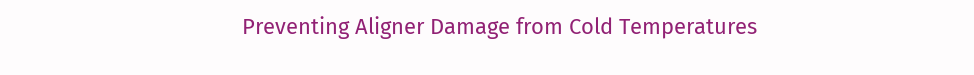Preventing Aligner Damage from Cold Temperatures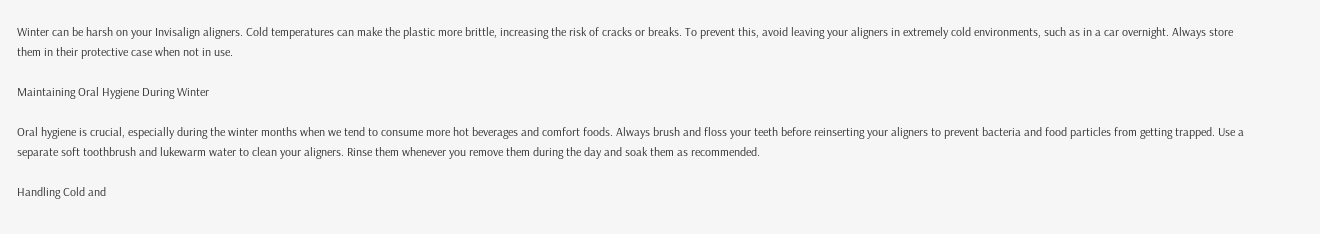Winter can be harsh on your Invisalign aligners. Cold temperatures can make the plastic more brittle, increasing the risk of cracks or breaks. To prevent this, avoid leaving your aligners in extremely cold environments, such as in a car overnight. Always store them in their protective case when not in use.

Maintaining Oral Hygiene During Winter

Oral hygiene is crucial, especially during the winter months when we tend to consume more hot beverages and comfort foods. Always brush and floss your teeth before reinserting your aligners to prevent bacteria and food particles from getting trapped. Use a separate soft toothbrush and lukewarm water to clean your aligners. Rinse them whenever you remove them during the day and soak them as recommended.

Handling Cold and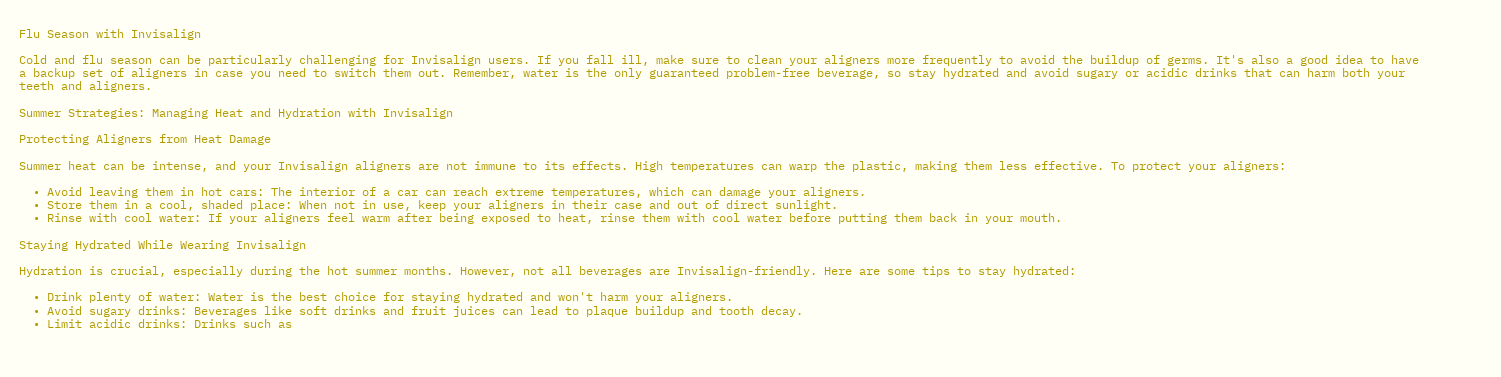Flu Season with Invisalign

Cold and flu season can be particularly challenging for Invisalign users. If you fall ill, make sure to clean your aligners more frequently to avoid the buildup of germs. It's also a good idea to have a backup set of aligners in case you need to switch them out. Remember, water is the only guaranteed problem-free beverage, so stay hydrated and avoid sugary or acidic drinks that can harm both your teeth and aligners.

Summer Strategies: Managing Heat and Hydration with Invisalign

Protecting Aligners from Heat Damage

Summer heat can be intense, and your Invisalign aligners are not immune to its effects. High temperatures can warp the plastic, making them less effective. To protect your aligners:

  • Avoid leaving them in hot cars: The interior of a car can reach extreme temperatures, which can damage your aligners.
  • Store them in a cool, shaded place: When not in use, keep your aligners in their case and out of direct sunlight.
  • Rinse with cool water: If your aligners feel warm after being exposed to heat, rinse them with cool water before putting them back in your mouth.

Staying Hydrated While Wearing Invisalign

Hydration is crucial, especially during the hot summer months. However, not all beverages are Invisalign-friendly. Here are some tips to stay hydrated:

  • Drink plenty of water: Water is the best choice for staying hydrated and won't harm your aligners.
  • Avoid sugary drinks: Beverages like soft drinks and fruit juices can lead to plaque buildup and tooth decay.
  • Limit acidic drinks: Drinks such as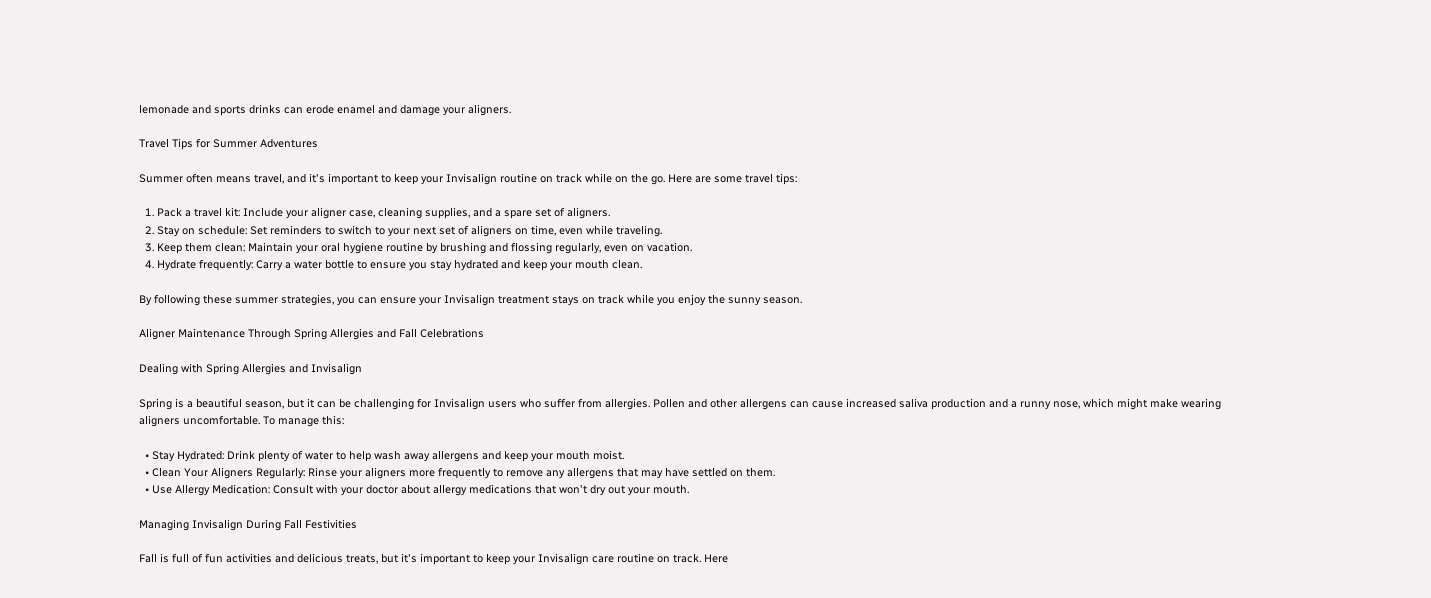lemonade and sports drinks can erode enamel and damage your aligners.

Travel Tips for Summer Adventures

Summer often means travel, and it's important to keep your Invisalign routine on track while on the go. Here are some travel tips:

  1. Pack a travel kit: Include your aligner case, cleaning supplies, and a spare set of aligners.
  2. Stay on schedule: Set reminders to switch to your next set of aligners on time, even while traveling.
  3. Keep them clean: Maintain your oral hygiene routine by brushing and flossing regularly, even on vacation.
  4. Hydrate frequently: Carry a water bottle to ensure you stay hydrated and keep your mouth clean.

By following these summer strategies, you can ensure your Invisalign treatment stays on track while you enjoy the sunny season.

Aligner Maintenance Through Spring Allergies and Fall Celebrations

Dealing with Spring Allergies and Invisalign

Spring is a beautiful season, but it can be challenging for Invisalign users who suffer from allergies. Pollen and other allergens can cause increased saliva production and a runny nose, which might make wearing aligners uncomfortable. To manage this:

  • Stay Hydrated: Drink plenty of water to help wash away allergens and keep your mouth moist.
  • Clean Your Aligners Regularly: Rinse your aligners more frequently to remove any allergens that may have settled on them.
  • Use Allergy Medication: Consult with your doctor about allergy medications that won't dry out your mouth.

Managing Invisalign During Fall Festivities

Fall is full of fun activities and delicious treats, but it's important to keep your Invisalign care routine on track. Here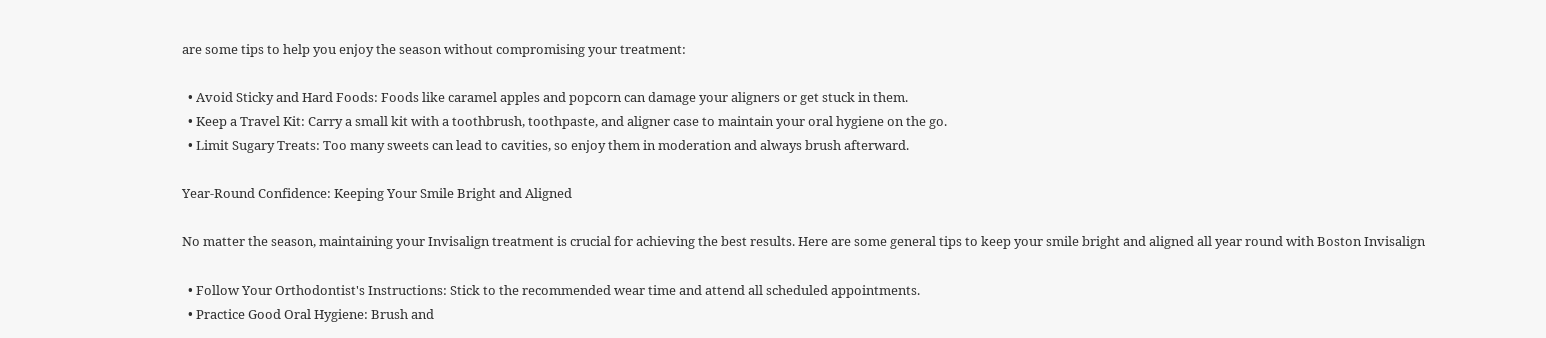are some tips to help you enjoy the season without compromising your treatment:

  • Avoid Sticky and Hard Foods: Foods like caramel apples and popcorn can damage your aligners or get stuck in them.
  • Keep a Travel Kit: Carry a small kit with a toothbrush, toothpaste, and aligner case to maintain your oral hygiene on the go.
  • Limit Sugary Treats: Too many sweets can lead to cavities, so enjoy them in moderation and always brush afterward.

Year-Round Confidence: Keeping Your Smile Bright and Aligned

No matter the season, maintaining your Invisalign treatment is crucial for achieving the best results. Here are some general tips to keep your smile bright and aligned all year round with Boston Invisalign

  • Follow Your Orthodontist's Instructions: Stick to the recommended wear time and attend all scheduled appointments.
  • Practice Good Oral Hygiene: Brush and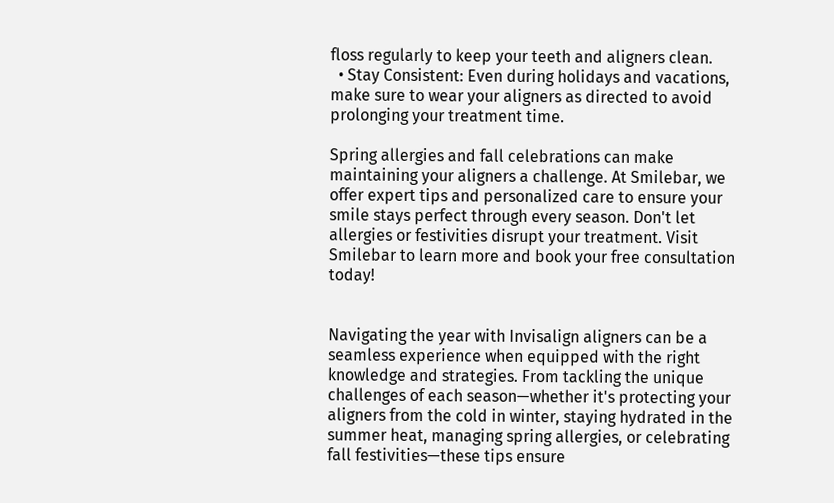floss regularly to keep your teeth and aligners clean.
  • Stay Consistent: Even during holidays and vacations, make sure to wear your aligners as directed to avoid prolonging your treatment time.

Spring allergies and fall celebrations can make maintaining your aligners a challenge. At Smilebar, we offer expert tips and personalized care to ensure your smile stays perfect through every season. Don't let allergies or festivities disrupt your treatment. Visit Smilebar to learn more and book your free consultation today!


Navigating the year with Invisalign aligners can be a seamless experience when equipped with the right knowledge and strategies. From tackling the unique challenges of each season—whether it's protecting your aligners from the cold in winter, staying hydrated in the summer heat, managing spring allergies, or celebrating fall festivities—these tips ensure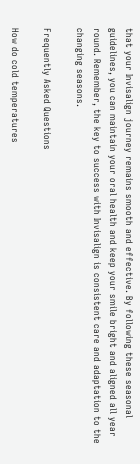that your Invisalign journey remains smooth and effective. By following these seasonal guidelines, you can maintain your oral health and keep your smile bright and aligned all year round. Remember, the key to success with Invisalign is consistent care and adaptation to the changing seasons.

Frequently Asked Questions

How do cold temperatures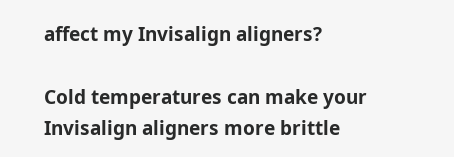affect my Invisalign aligners?

Cold temperatures can make your Invisalign aligners more brittle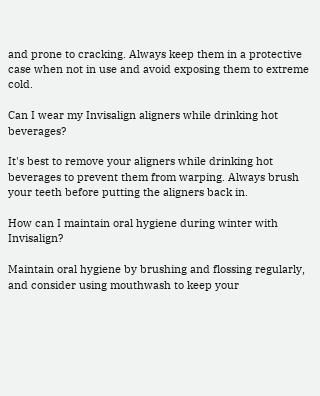and prone to cracking. Always keep them in a protective case when not in use and avoid exposing them to extreme cold.

Can I wear my Invisalign aligners while drinking hot beverages?

It's best to remove your aligners while drinking hot beverages to prevent them from warping. Always brush your teeth before putting the aligners back in.

How can I maintain oral hygiene during winter with Invisalign?

Maintain oral hygiene by brushing and flossing regularly, and consider using mouthwash to keep your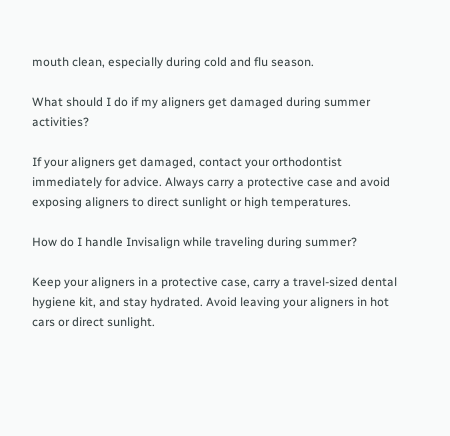mouth clean, especially during cold and flu season.

What should I do if my aligners get damaged during summer activities?

If your aligners get damaged, contact your orthodontist immediately for advice. Always carry a protective case and avoid exposing aligners to direct sunlight or high temperatures.

How do I handle Invisalign while traveling during summer?

Keep your aligners in a protective case, carry a travel-sized dental hygiene kit, and stay hydrated. Avoid leaving your aligners in hot cars or direct sunlight.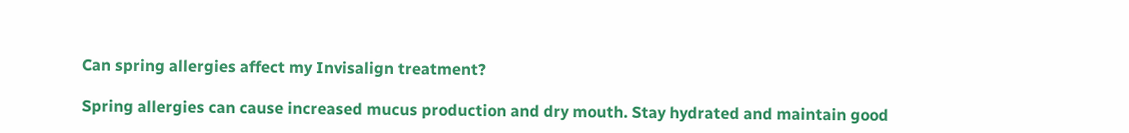Can spring allergies affect my Invisalign treatment?

Spring allergies can cause increased mucus production and dry mouth. Stay hydrated and maintain good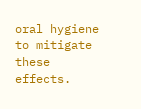oral hygiene to mitigate these effects.